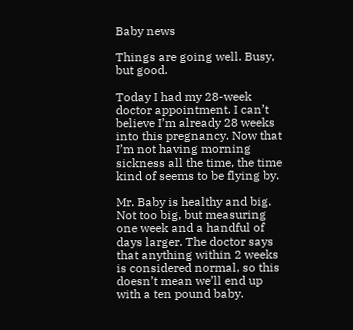Baby news

Things are going well. Busy, but good.

Today I had my 28-week doctor appointment. I can’t believe I’m already 28 weeks into this pregnancy. Now that I’m not having morning sickness all the time, the time kind of seems to be flying by.

Mr. Baby is healthy and big. Not too big, but measuring one week and a handful of days larger. The doctor says that anything within 2 weeks is considered normal, so this doesn’t mean we’ll end up with a ten pound baby.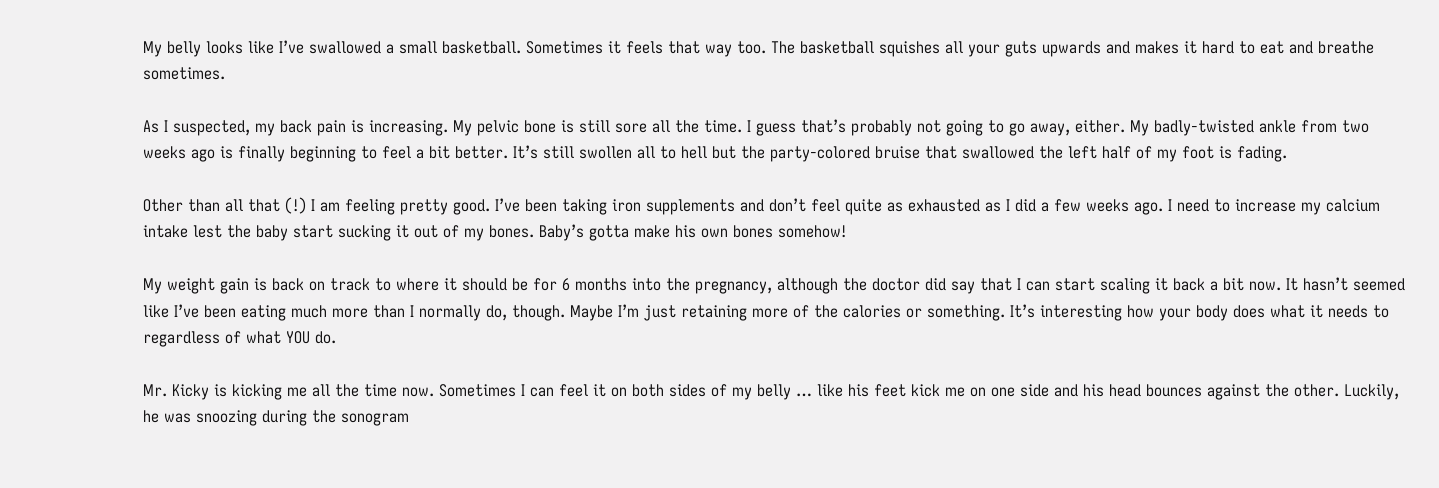My belly looks like I’ve swallowed a small basketball. Sometimes it feels that way too. The basketball squishes all your guts upwards and makes it hard to eat and breathe sometimes.

As I suspected, my back pain is increasing. My pelvic bone is still sore all the time. I guess that’s probably not going to go away, either. My badly-twisted ankle from two weeks ago is finally beginning to feel a bit better. It’s still swollen all to hell but the party-colored bruise that swallowed the left half of my foot is fading.

Other than all that (!) I am feeling pretty good. I’ve been taking iron supplements and don’t feel quite as exhausted as I did a few weeks ago. I need to increase my calcium intake lest the baby start sucking it out of my bones. Baby’s gotta make his own bones somehow!

My weight gain is back on track to where it should be for 6 months into the pregnancy, although the doctor did say that I can start scaling it back a bit now. It hasn’t seemed like I’ve been eating much more than I normally do, though. Maybe I’m just retaining more of the calories or something. It’s interesting how your body does what it needs to regardless of what YOU do.

Mr. Kicky is kicking me all the time now. Sometimes I can feel it on both sides of my belly … like his feet kick me on one side and his head bounces against the other. Luckily, he was snoozing during the sonogram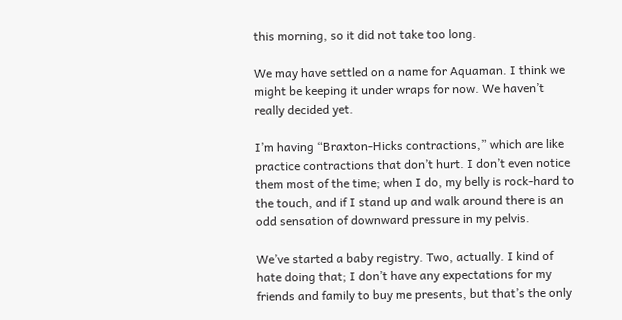this morning, so it did not take too long.

We may have settled on a name for Aquaman. I think we might be keeping it under wraps for now. We haven’t really decided yet.

I’m having “Braxton-Hicks contractions,” which are like practice contractions that don’t hurt. I don’t even notice them most of the time; when I do, my belly is rock-hard to the touch, and if I stand up and walk around there is an odd sensation of downward pressure in my pelvis.

We’ve started a baby registry. Two, actually. I kind of hate doing that; I don’t have any expectations for my friends and family to buy me presents, but that’s the only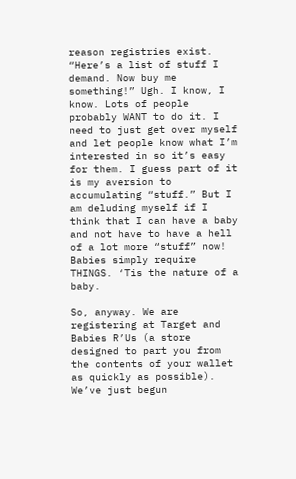reason registries exist. “Here’s a list of stuff I demand. Now buy me something!” Ugh. I know, I know. Lots of people probably WANT to do it. I need to just get over myself and let people know what I’m interested in so it’s easy for them. I guess part of it is my aversion to accumulating “stuff.” But I am deluding myself if I think that I can have a baby and not have to have a hell of a lot more “stuff” now! Babies simply require THINGS. ‘Tis the nature of a baby.

So, anyway. We are registering at Target and Babies R’Us (a store designed to part you from the contents of your wallet as quickly as possible). We’ve just begun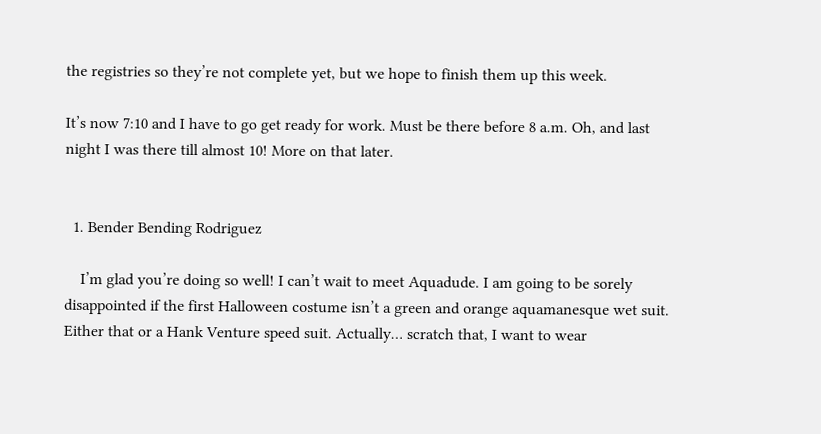the registries so they’re not complete yet, but we hope to finish them up this week.

It’s now 7:10 and I have to go get ready for work. Must be there before 8 a.m. Oh, and last night I was there till almost 10! More on that later.


  1. Bender Bending Rodriguez

    I’m glad you’re doing so well! I can’t wait to meet Aquadude. I am going to be sorely disappointed if the first Halloween costume isn’t a green and orange aquamanesque wet suit. Either that or a Hank Venture speed suit. Actually… scratch that, I want to wear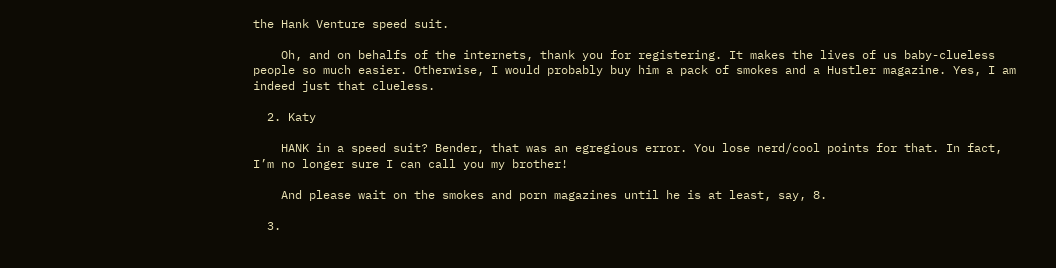the Hank Venture speed suit.

    Oh, and on behalfs of the internets, thank you for registering. It makes the lives of us baby-clueless people so much easier. Otherwise, I would probably buy him a pack of smokes and a Hustler magazine. Yes, I am indeed just that clueless.

  2. Katy

    HANK in a speed suit? Bender, that was an egregious error. You lose nerd/cool points for that. In fact, I’m no longer sure I can call you my brother!

    And please wait on the smokes and porn magazines until he is at least, say, 8.

  3.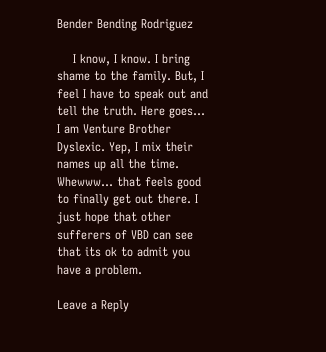Bender Bending Rodriguez

    I know, I know. I bring shame to the family. But, I feel I have to speak out and tell the truth. Here goes… I am Venture Brother Dyslexic. Yep, I mix their names up all the time. Whewww… that feels good to finally get out there. I just hope that other sufferers of VBD can see that its ok to admit you have a problem.

Leave a Reply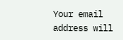Your email address will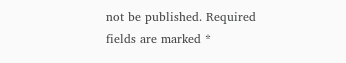not be published. Required fields are marked *